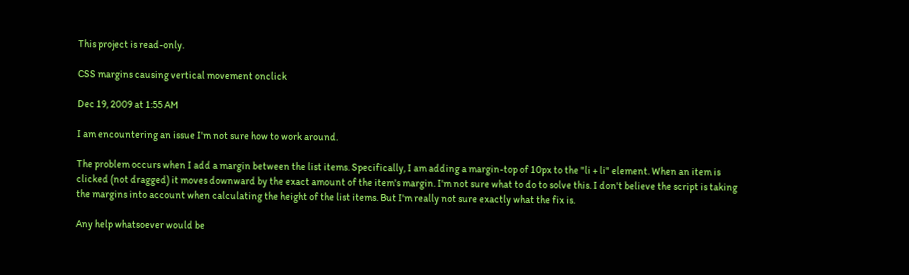This project is read-only.

CSS margins causing vertical movement onclick

Dec 19, 2009 at 1:55 AM

I am encountering an issue I'm not sure how to work around.

The problem occurs when I add a margin between the list items. Specifically, I am adding a margin-top of 10px to the "li + li" element. When an item is clicked (not dragged) it moves downward by the exact amount of the item's margin. I'm not sure what to do to solve this. I don't believe the script is taking the margins into account when calculating the height of the list items. But I'm really not sure exactly what the fix is.

Any help whatsoever would be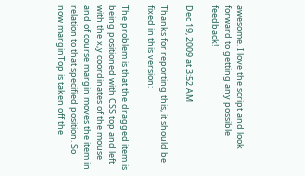awesome. I love the script and look forward to getting any possible feedback!

Dec 19, 2009 at 3:52 AM

Thanks for reporting this, it should be fixed in this version:

The problem is that the dragged item is being positioned with CSS top and left with the x,y coordinates of the mouse and of course margin moves the item in relation to that specified position. So now marginTop is taken off the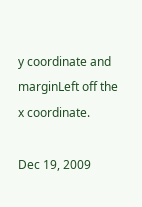y coordinate and marginLeft off the x coordinate.

Dec 19, 2009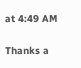at 4:49 AM

Thanks a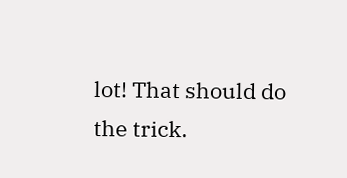lot! That should do the trick.